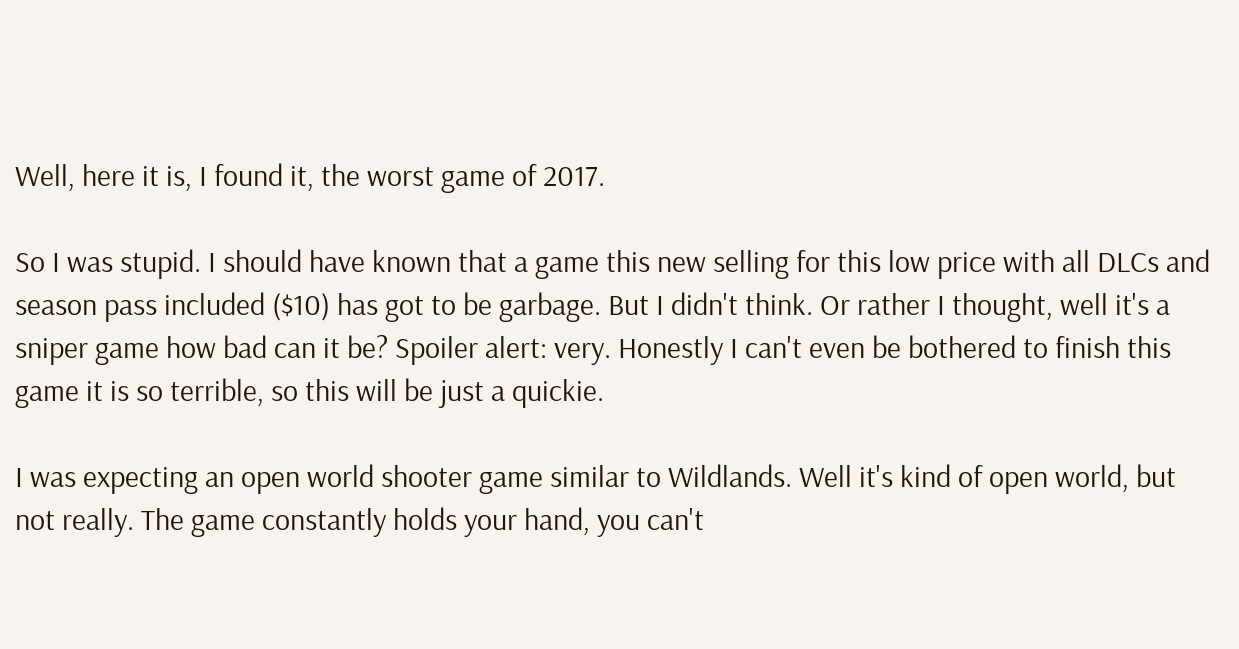Well, here it is, I found it, the worst game of 2017.

So I was stupid. I should have known that a game this new selling for this low price with all DLCs and season pass included ($10) has got to be garbage. But I didn't think. Or rather I thought, well it's a sniper game how bad can it be? Spoiler alert: very. Honestly I can't even be bothered to finish this game it is so terrible, so this will be just a quickie.

I was expecting an open world shooter game similar to Wildlands. Well it's kind of open world, but not really. The game constantly holds your hand, you can't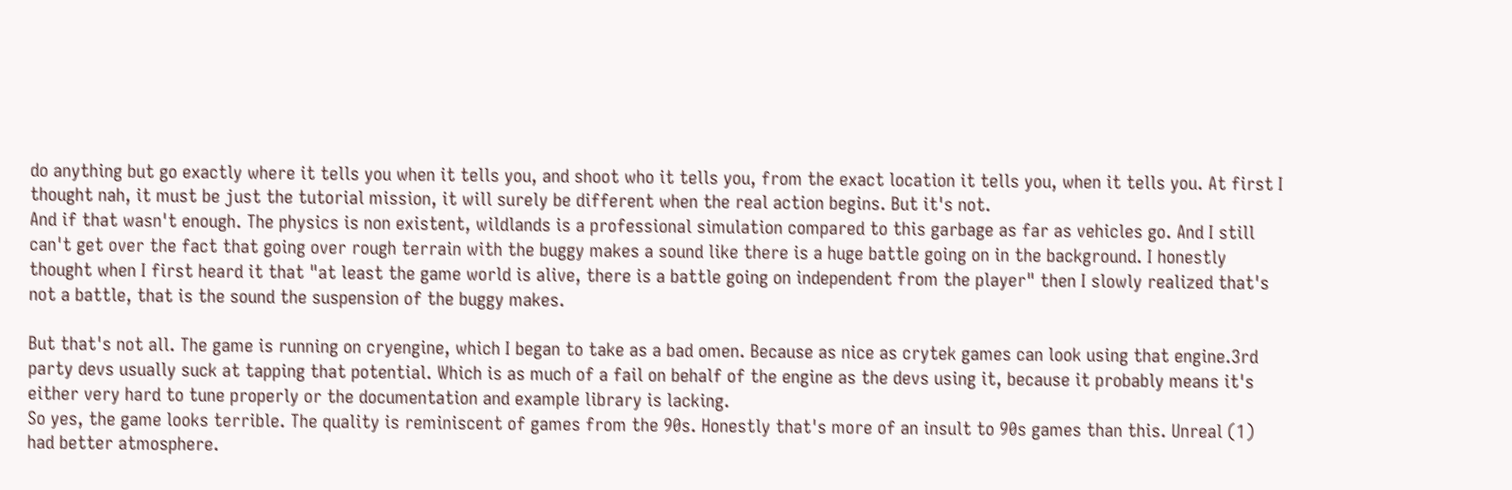do anything but go exactly where it tells you when it tells you, and shoot who it tells you, from the exact location it tells you, when it tells you. At first I thought nah, it must be just the tutorial mission, it will surely be different when the real action begins. But it's not.
And if that wasn't enough. The physics is non existent, wildlands is a professional simulation compared to this garbage as far as vehicles go. And I still can't get over the fact that going over rough terrain with the buggy makes a sound like there is a huge battle going on in the background. I honestly thought when I first heard it that "at least the game world is alive, there is a battle going on independent from the player" then I slowly realized that's not a battle, that is the sound the suspension of the buggy makes.

But that's not all. The game is running on cryengine, which I began to take as a bad omen. Because as nice as crytek games can look using that engine.3rd party devs usually suck at tapping that potential. Which is as much of a fail on behalf of the engine as the devs using it, because it probably means it's either very hard to tune properly or the documentation and example library is lacking.
So yes, the game looks terrible. The quality is reminiscent of games from the 90s. Honestly that's more of an insult to 90s games than this. Unreal (1) had better atmosphere.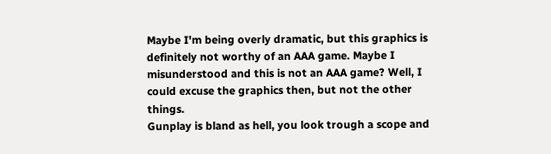Maybe I'm being overly dramatic, but this graphics is definitely not worthy of an AAA game. Maybe I misunderstood and this is not an AAA game? Well, I could excuse the graphics then, but not the other things.
Gunplay is bland as hell, you look trough a scope and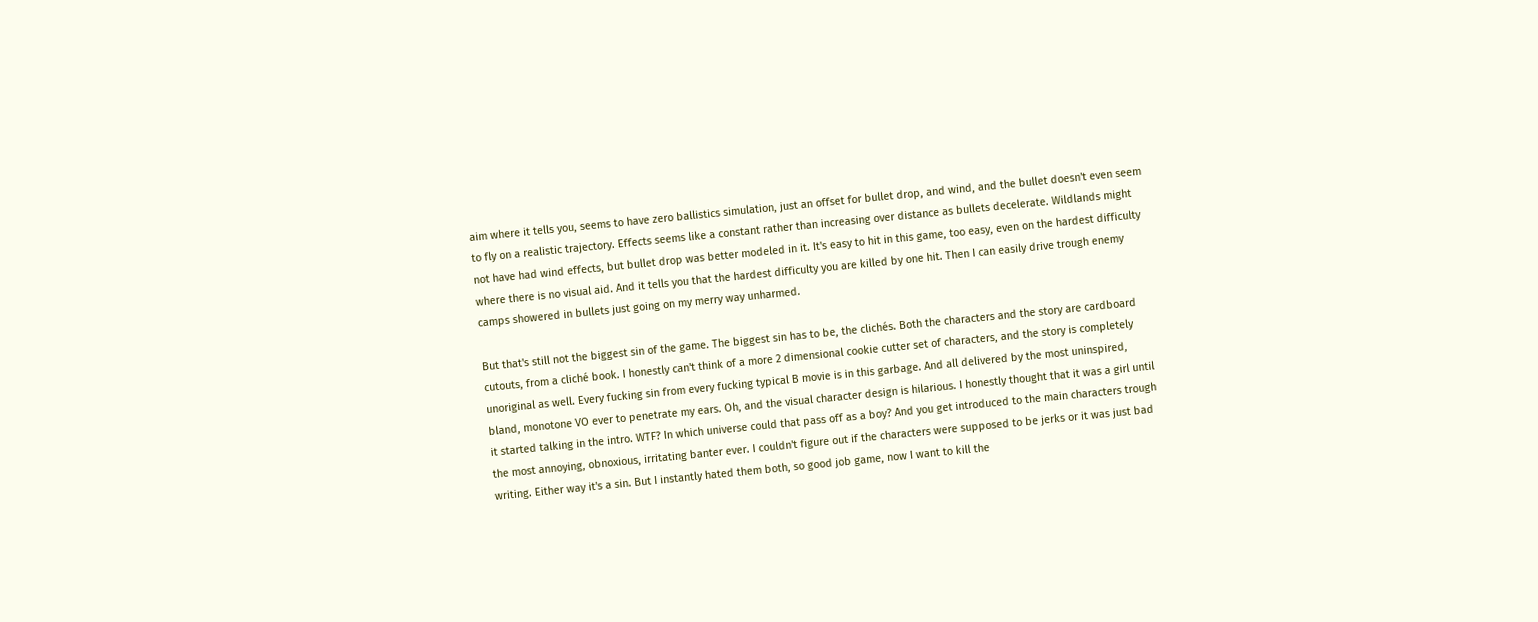aim where it tells you, seems to have zero ballistics simulation, just an offset for bullet drop, and wind, and the bullet doesn't even seem to fly on a realistic trajectory. Effects seems like a constant rather than increasing over distance as bullets decelerate. Wildlands might not have had wind effects, but bullet drop was better modeled in it. It's easy to hit in this game, too easy, even on the hardest difficulty where there is no visual aid. And it tells you that the hardest difficulty you are killed by one hit. Then I can easily drive trough enemy camps showered in bullets just going on my merry way unharmed.

But that's still not the biggest sin of the game. The biggest sin has to be, the clichés. Both the characters and the story are cardboard cutouts, from a cliché book. I honestly can't think of a more 2 dimensional cookie cutter set of characters, and the story is completely unoriginal as well. Every fucking sin from every fucking typical B movie is in this garbage. And all delivered by the most uninspired, bland, monotone VO ever to penetrate my ears. Oh, and the visual character design is hilarious. I honestly thought that it was a girl until it started talking in the intro. WTF? In which universe could that pass off as a boy? And you get introduced to the main characters trough the most annoying, obnoxious, irritating banter ever. I couldn't figure out if the characters were supposed to be jerks or it was just bad writing. Either way it's a sin. But I instantly hated them both, so good job game, now I want to kill the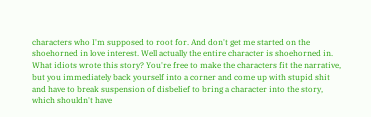characters who I'm supposed to root for. And don't get me started on the shoehorned in love interest. Well actually the entire character is shoehorned in. What idiots wrote this story? You're free to make the characters fit the narrative, but you immediately back yourself into a corner and come up with stupid shit and have to break suspension of disbelief to bring a character into the story, which shouldn't have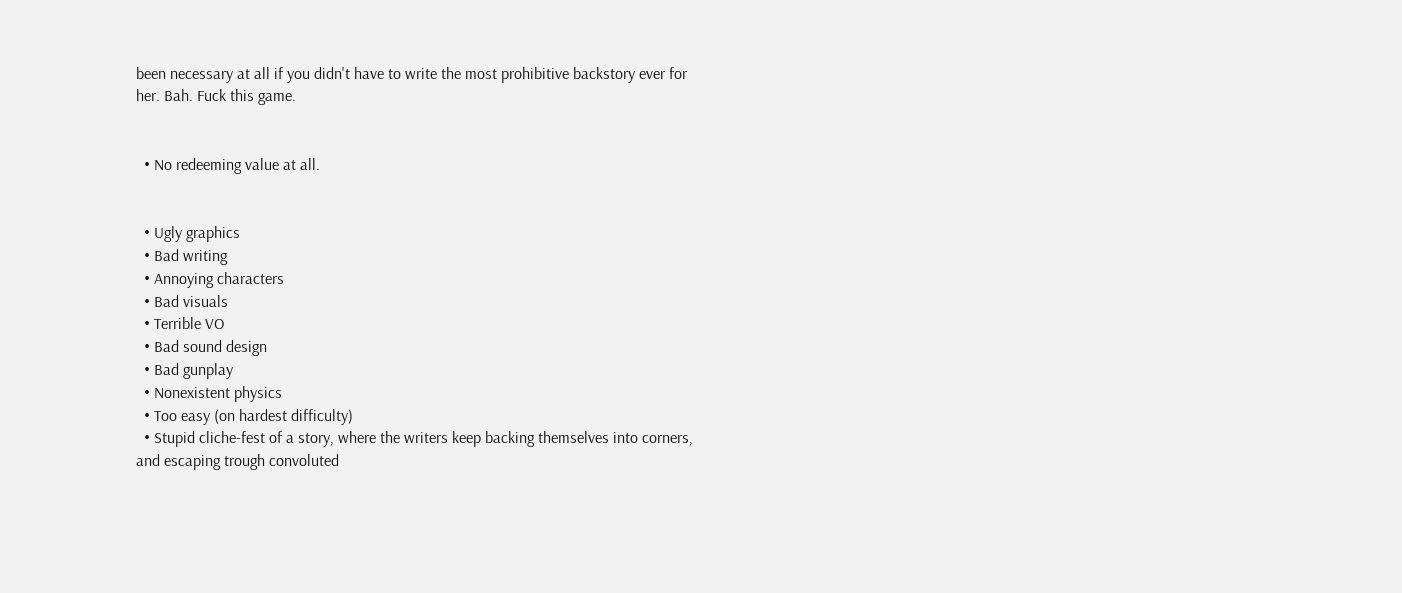been necessary at all if you didn't have to write the most prohibitive backstory ever for her. Bah. Fuck this game.


  • No redeeming value at all.


  • Ugly graphics
  • Bad writing
  • Annoying characters
  • Bad visuals
  • Terrible VO
  • Bad sound design
  • Bad gunplay
  • Nonexistent physics
  • Too easy (on hardest difficulty)
  • Stupid cliche-fest of a story, where the writers keep backing themselves into corners, and escaping trough convoluted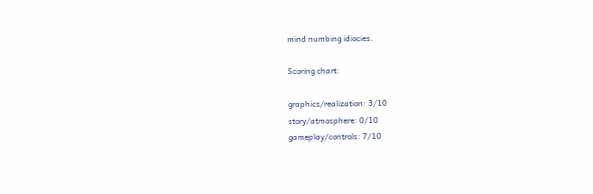mind numbing idiocies.

Scoring chart:

graphics/realization: 3/10
story/atmosphere: 0/10
gameplay/controls: 7/10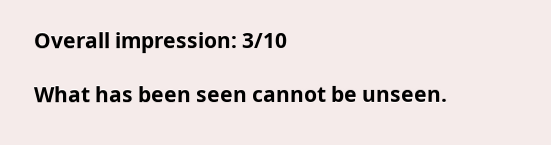Overall impression: 3/10

What has been seen cannot be unseen.